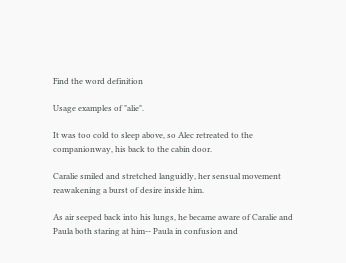Find the word definition

Usage examples of "alie".

It was too cold to sleep above, so Alec retreated to the companionway, his back to the cabin door.

Caralie smiled and stretched languidly, her sensual movement reawakening a burst of desire inside him.

As air seeped back into his lungs, he became aware of Caralie and Paula both staring at him-- Paula in confusion and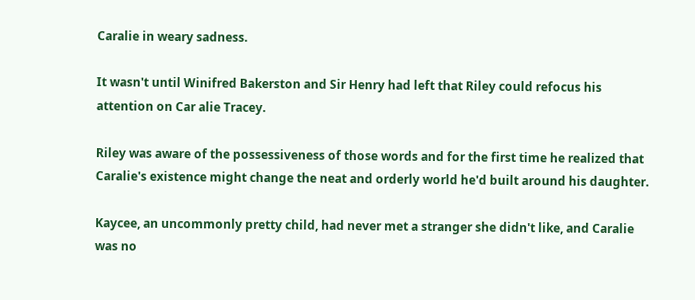Caralie in weary sadness.

It wasn't until Winifred Bakerston and Sir Henry had left that Riley could refocus his attention on Car alie Tracey.

Riley was aware of the possessiveness of those words and for the first time he realized that Caralie's existence might change the neat and orderly world he'd built around his daughter.

Kaycee, an uncommonly pretty child, had never met a stranger she didn't like, and Caralie was no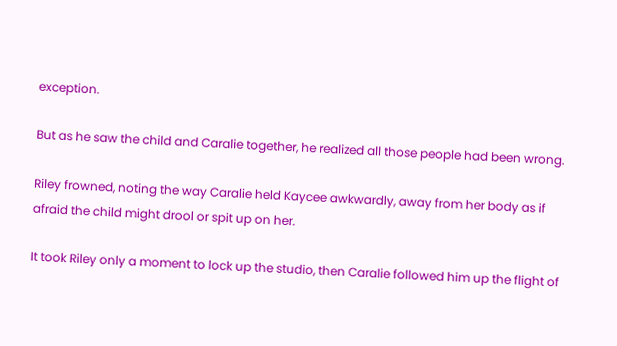exception.

But as he saw the child and Caralie together, he realized all those people had been wrong.

Riley frowned, noting the way Caralie held Kaycee awkwardly, away from her body as if afraid the child might drool or spit up on her.

It took Riley only a moment to lock up the studio, then Caralie followed him up the flight of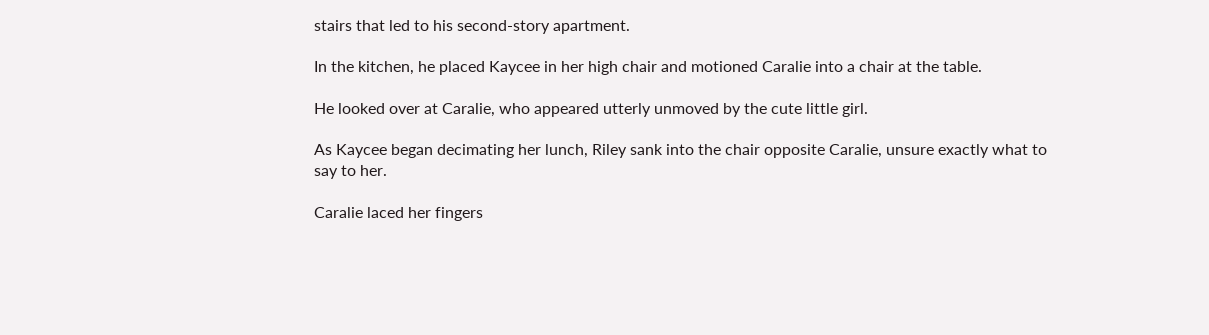stairs that led to his second-story apartment.

In the kitchen, he placed Kaycee in her high chair and motioned Caralie into a chair at the table.

He looked over at Caralie, who appeared utterly unmoved by the cute little girl.

As Kaycee began decimating her lunch, Riley sank into the chair opposite Caralie, unsure exactly what to say to her.

Caralie laced her fingers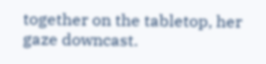together on the tabletop, her gaze downcast.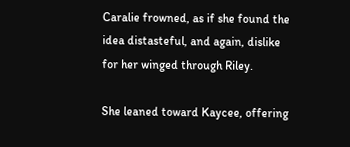Caralie frowned, as if she found the idea distasteful, and again, dislike for her winged through Riley.

She leaned toward Kaycee, offering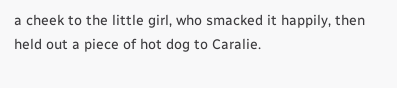a cheek to the little girl, who smacked it happily, then held out a piece of hot dog to Caralie.